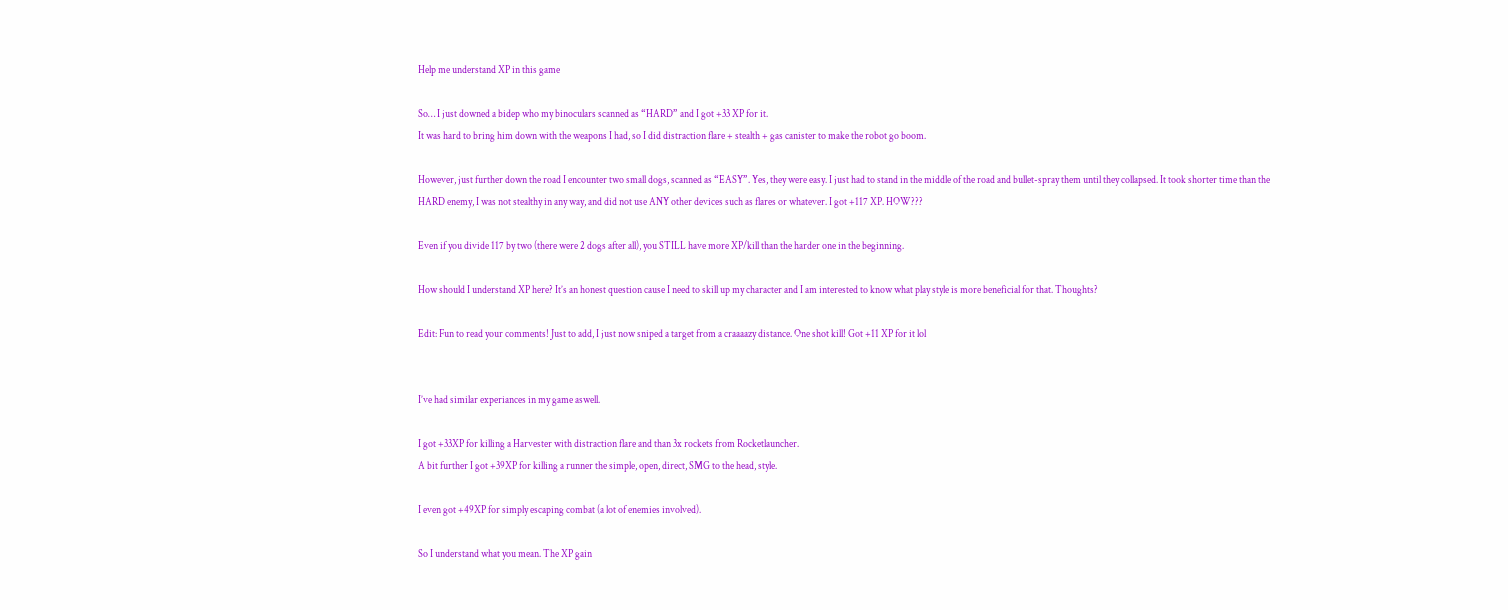Help me understand XP in this game

So… I just downed a bidep who my binoculars scanned as “HARD” and I got +33 XP for it.
It was hard to bring him down with the weapons I had, so I did distraction flare + stealth + gas canister to make the robot go boom.

However, just further down the road I encounter two small dogs, scanned as “EASY”. Yes, they were easy. I just had to stand in the middle of the road and bullet-spray them until they collapsed. It took shorter time than the HARD enemy, I was not stealthy in any way, and did not use ANY other devices such as flares or whatever. I got +117 XP. HOW???

Even if you divide 117 by two (there were 2 dogs after all), you STILL have more XP/kill than the harder one in the beginning.

How should I understand XP here? It’s an honest question cause I need to skill up my character and I am interested to know what play style is more beneficial for that. Thoughts?

Edit: Fun to read your comments! Just to add, I just now sniped a target from a craaaazy distance. One shot kill! Got +11 XP for it lol


I’ve had similar experiances in my game aswell.

I got +33XP for killing a Harvester with distraction flare and than 3x rockets from Rocketlauncher.
A bit further I got +39XP for killing a runner the simple, open, direct, SMG to the head, style.

I even got +49XP for simply escaping combat (a lot of enemies involved).

So I understand what you mean. The XP gain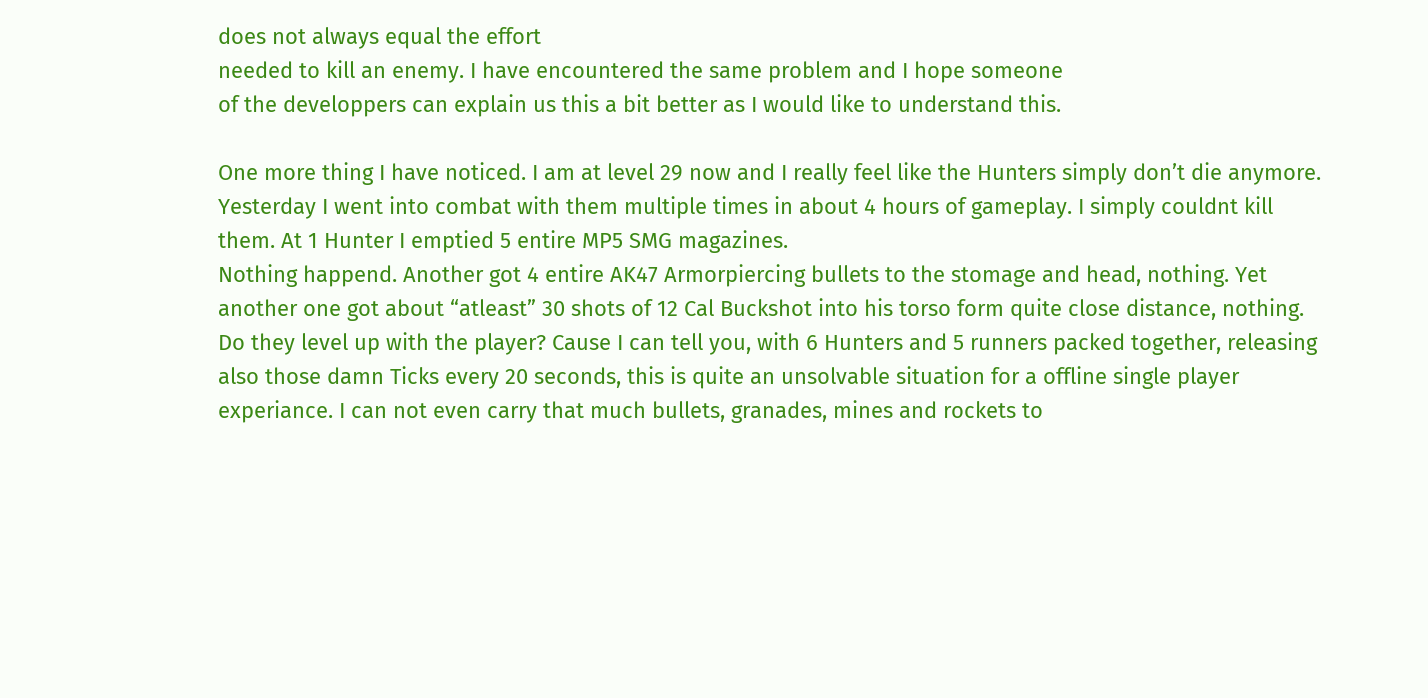does not always equal the effort
needed to kill an enemy. I have encountered the same problem and I hope someone
of the developpers can explain us this a bit better as I would like to understand this.

One more thing I have noticed. I am at level 29 now and I really feel like the Hunters simply don’t die anymore. Yesterday I went into combat with them multiple times in about 4 hours of gameplay. I simply couldnt kill them. At 1 Hunter I emptied 5 entire MP5 SMG magazines.
Nothing happend. Another got 4 entire AK47 Armorpiercing bullets to the stomage and head, nothing. Yet another one got about “atleast” 30 shots of 12 Cal Buckshot into his torso form quite close distance, nothing. Do they level up with the player? Cause I can tell you, with 6 Hunters and 5 runners packed together, releasing also those damn Ticks every 20 seconds, this is quite an unsolvable situation for a offline single player experiance. I can not even carry that much bullets, granades, mines and rockets to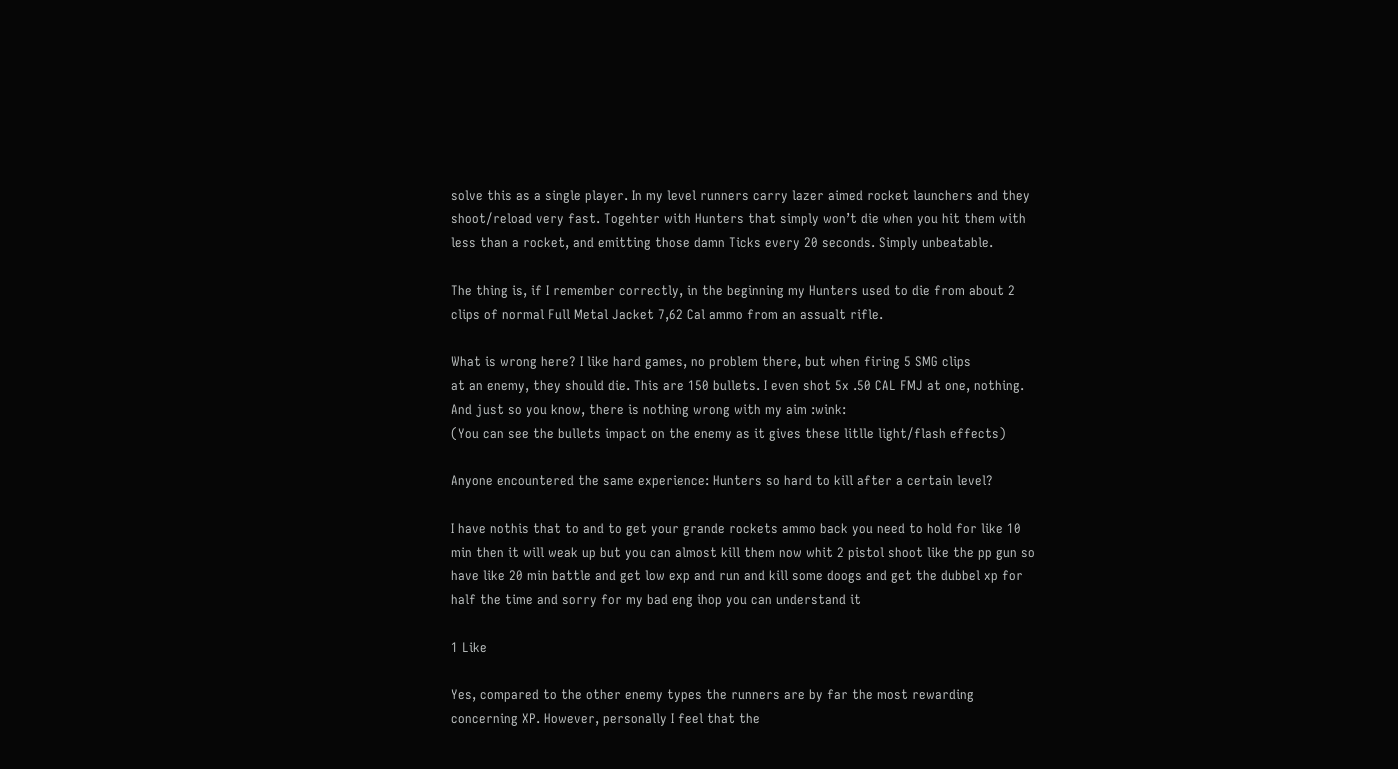solve this as a single player. In my level runners carry lazer aimed rocket launchers and they shoot/reload very fast. Togehter with Hunters that simply won’t die when you hit them with less than a rocket, and emitting those damn Ticks every 20 seconds. Simply unbeatable.

The thing is, if I remember correctly, in the beginning my Hunters used to die from about 2
clips of normal Full Metal Jacket 7,62 Cal ammo from an assualt rifle.

What is wrong here? I like hard games, no problem there, but when firing 5 SMG clips
at an enemy, they should die. This are 150 bullets. I even shot 5x .50 CAL FMJ at one, nothing.
And just so you know, there is nothing wrong with my aim :wink:
(You can see the bullets impact on the enemy as it gives these litlle light/flash effects)

Anyone encountered the same experience: Hunters so hard to kill after a certain level?

I have nothis that to and to get your grande rockets ammo back you need to hold for like 10 min then it will weak up but you can almost kill them now whit 2 pistol shoot like the pp gun so have like 20 min battle and get low exp and run and kill some doogs and get the dubbel xp for half the time and sorry for my bad eng ihop you can understand it

1 Like

Yes, compared to the other enemy types the runners are by far the most rewarding concerning XP. However, personally I feel that the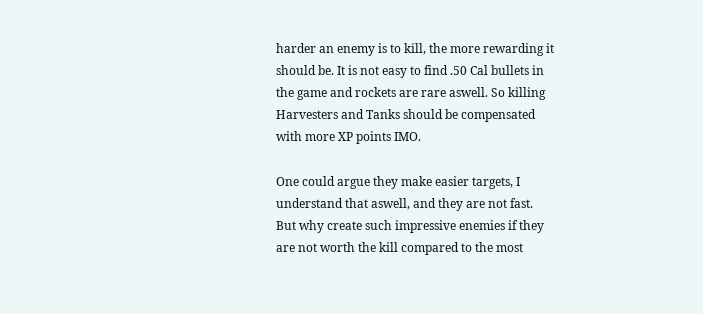harder an enemy is to kill, the more rewarding it should be. It is not easy to find .50 Cal bullets in the game and rockets are rare aswell. So killing Harvesters and Tanks should be compensated with more XP points IMO.

One could argue they make easier targets, I understand that aswell, and they are not fast.
But why create such impressive enemies if they are not worth the kill compared to the most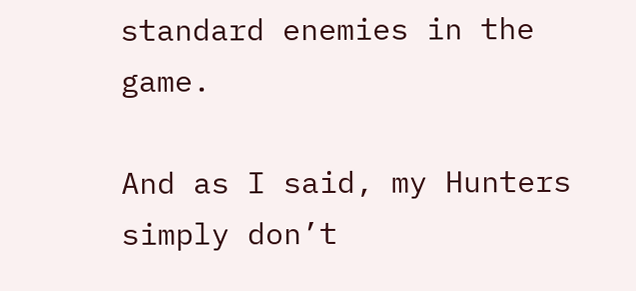standard enemies in the game.

And as I said, my Hunters simply don’t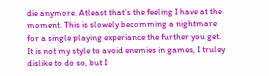die anymore. Atleast that’s the feeling I have at the moment. This is slowely becomming a nightmare for a single playing experiance the further you get. It is not my style to avoid enemies in games, I truley dislike to do so, but I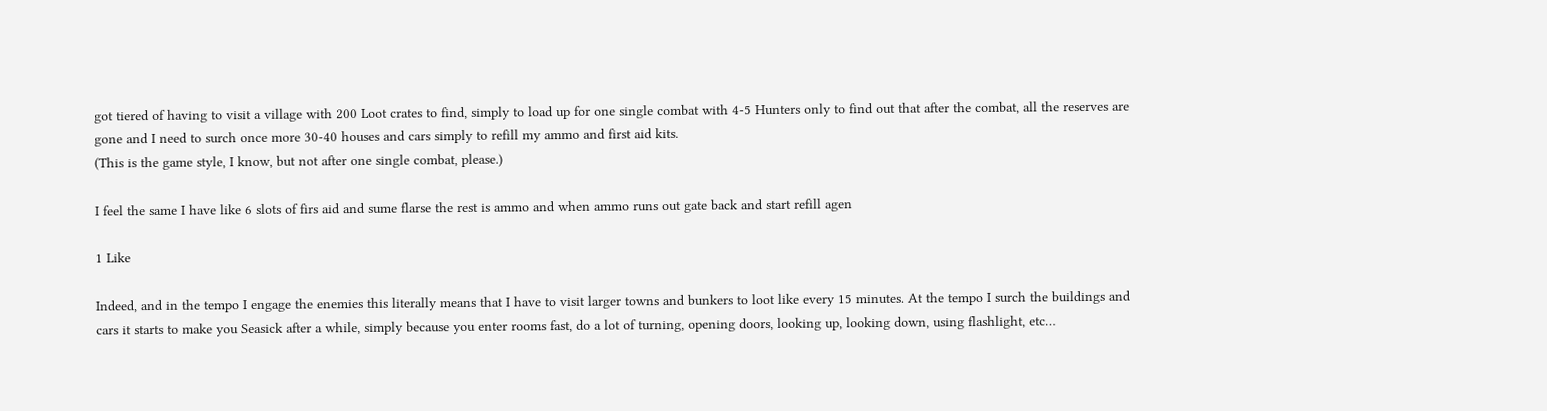got tiered of having to visit a village with 200 Loot crates to find, simply to load up for one single combat with 4-5 Hunters only to find out that after the combat, all the reserves are gone and I need to surch once more 30-40 houses and cars simply to refill my ammo and first aid kits.
(This is the game style, I know, but not after one single combat, please.)

I feel the same I have like 6 slots of firs aid and sume flarse the rest is ammo and when ammo runs out gate back and start refill agen

1 Like

Indeed, and in the tempo I engage the enemies this literally means that I have to visit larger towns and bunkers to loot like every 15 minutes. At the tempo I surch the buildings and cars it starts to make you Seasick after a while, simply because you enter rooms fast, do a lot of turning, opening doors, looking up, looking down, using flashlight, etc…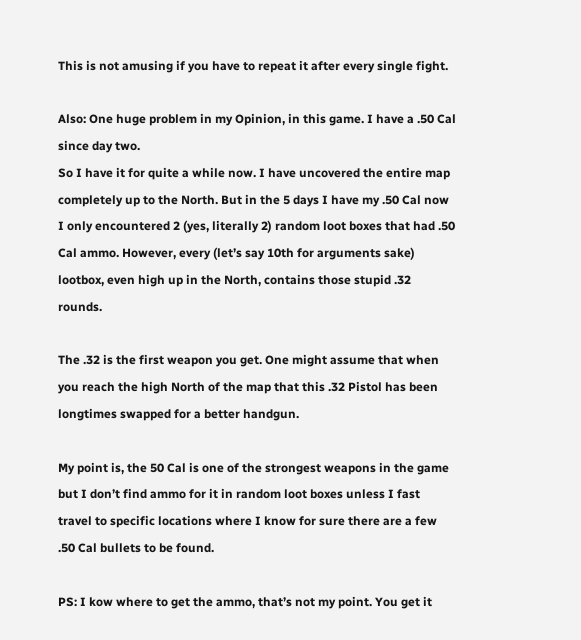This is not amusing if you have to repeat it after every single fight.

Also: One huge problem in my Opinion, in this game. I have a .50 Cal since day two.
So I have it for quite a while now. I have uncovered the entire map completely up to the North. But in the 5 days I have my .50 Cal now I only encountered 2 (yes, literally 2) random loot boxes that had .50 Cal ammo. However, every (let’s say 10th for arguments sake) lootbox, even high up in the North, contains those stupid .32 rounds.

The .32 is the first weapon you get. One might assume that when you reach the high North of the map that this .32 Pistol has been longtimes swapped for a better handgun.

My point is, the 50 Cal is one of the strongest weapons in the game but I don’t find ammo for it in random loot boxes unless I fast travel to specific locations where I know for sure there are a few .50 Cal bullets to be found.

PS: I kow where to get the ammo, that’s not my point. You get it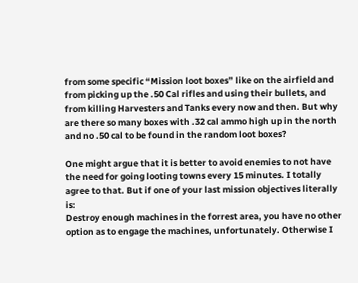from some specific “Mission loot boxes” like on the airfield and from picking up the .50 Cal rifles and using their bullets, and from killing Harvesters and Tanks every now and then. But why are there so many boxes with .32 cal ammo high up in the north and no .50 cal to be found in the random loot boxes?

One might argue that it is better to avoid enemies to not have the need for going looting towns every 15 minutes. I totally agree to that. But if one of your last mission objectives literally is:
Destroy enough machines in the forrest area, you have no other option as to engage the machines, unfortunately. Otherwise I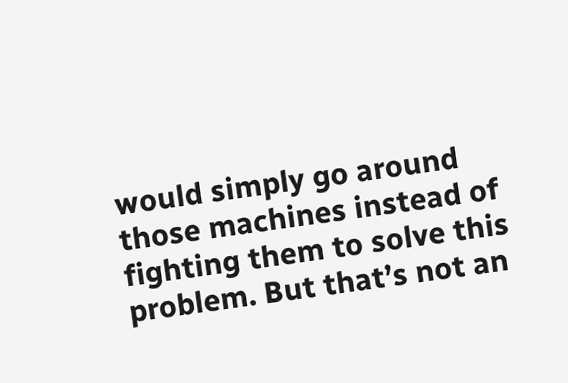would simply go around those machines instead of fighting them to solve this problem. But that’s not an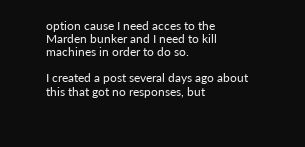option cause I need acces to the Marden bunker and I need to kill machines in order to do so.

I created a post several days ago about this that got no responses, but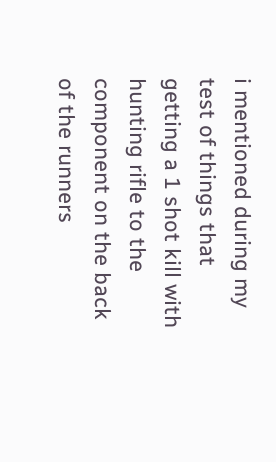i mentioned during my test of things that getting a 1 shot kill with hunting rifle to the component on the back of the runners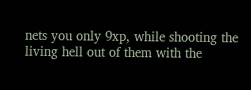nets you only 9xp, while shooting the living hell out of them with the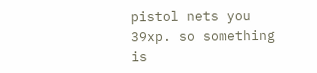pistol nets you 39xp. so something is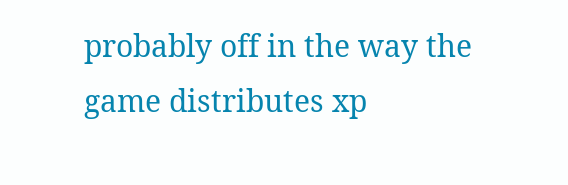probably off in the way the game distributes xp